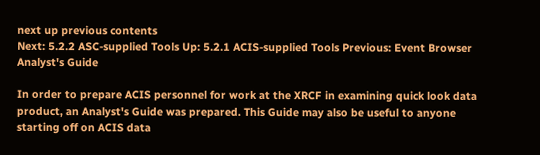next up previous contents
Next: 5.2.2 ASC-supplied Tools Up: 5.2.1 ACIS-supplied Tools Previous: Event Browser Analyst's Guide

In order to prepare ACIS personnel for work at the XRCF in examining quick look data product, an Analyst's Guide was prepared. This Guide may also be useful to anyone starting off on ACIS data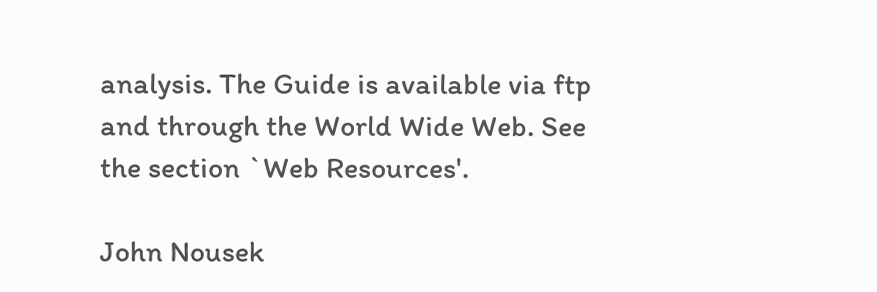analysis. The Guide is available via ftp and through the World Wide Web. See the section `Web Resources'.

John Nousek